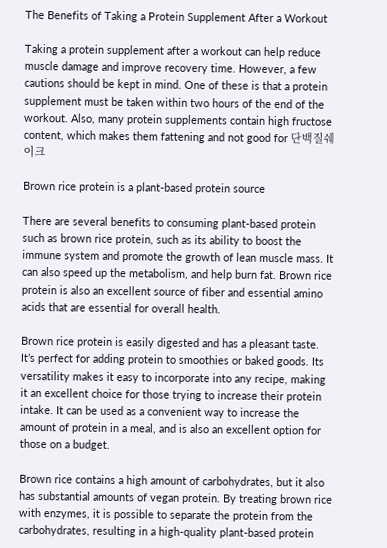The Benefits of Taking a Protein Supplement After a Workout

Taking a protein supplement after a workout can help reduce muscle damage and improve recovery time. However, a few cautions should be kept in mind. One of these is that a protein supplement must be taken within two hours of the end of the workout. Also, many protein supplements contain high fructose content, which makes them fattening and not good for 단백질쉐이크

Brown rice protein is a plant-based protein source

There are several benefits to consuming plant-based protein such as brown rice protein, such as its ability to boost the immune system and promote the growth of lean muscle mass. It can also speed up the metabolism, and help burn fat. Brown rice protein is also an excellent source of fiber and essential amino acids that are essential for overall health.

Brown rice protein is easily digested and has a pleasant taste. It’s perfect for adding protein to smoothies or baked goods. Its versatility makes it easy to incorporate into any recipe, making it an excellent choice for those trying to increase their protein intake. It can be used as a convenient way to increase the amount of protein in a meal, and is also an excellent option for those on a budget.

Brown rice contains a high amount of carbohydrates, but it also has substantial amounts of vegan protein. By treating brown rice with enzymes, it is possible to separate the protein from the carbohydrates, resulting in a high-quality plant-based protein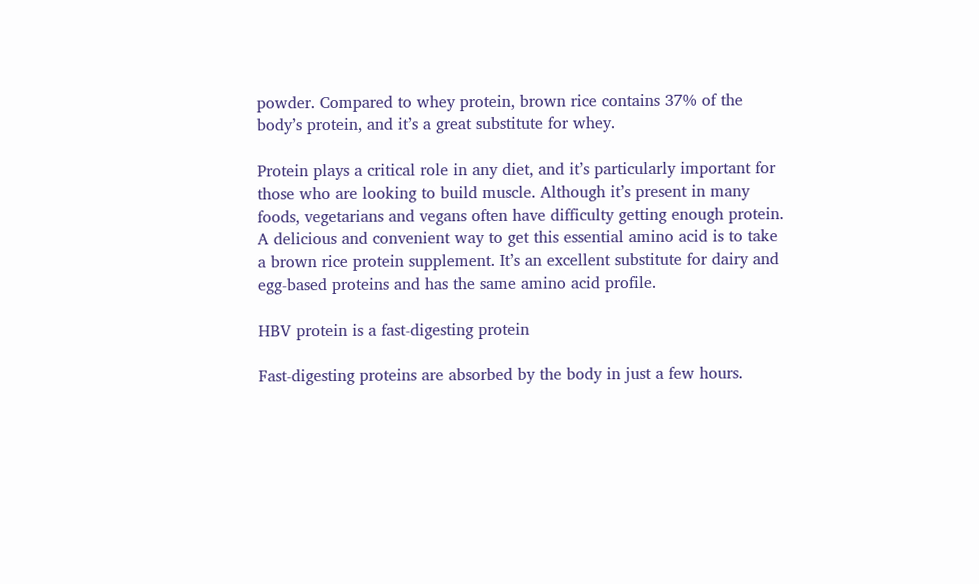powder. Compared to whey protein, brown rice contains 37% of the body’s protein, and it’s a great substitute for whey.

Protein plays a critical role in any diet, and it’s particularly important for those who are looking to build muscle. Although it’s present in many foods, vegetarians and vegans often have difficulty getting enough protein. A delicious and convenient way to get this essential amino acid is to take a brown rice protein supplement. It’s an excellent substitute for dairy and egg-based proteins and has the same amino acid profile.

HBV protein is a fast-digesting protein

Fast-digesting proteins are absorbed by the body in just a few hours.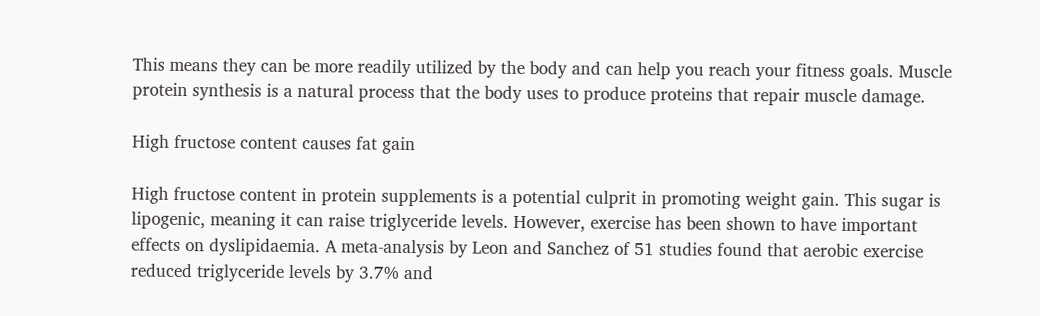This means they can be more readily utilized by the body and can help you reach your fitness goals. Muscle protein synthesis is a natural process that the body uses to produce proteins that repair muscle damage.

High fructose content causes fat gain

High fructose content in protein supplements is a potential culprit in promoting weight gain. This sugar is lipogenic, meaning it can raise triglyceride levels. However, exercise has been shown to have important effects on dyslipidaemia. A meta-analysis by Leon and Sanchez of 51 studies found that aerobic exercise reduced triglyceride levels by 3.7% and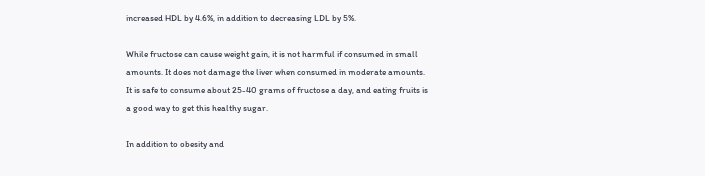increased HDL by 4.6%, in addition to decreasing LDL by 5%.

While fructose can cause weight gain, it is not harmful if consumed in small amounts. It does not damage the liver when consumed in moderate amounts. It is safe to consume about 25-40 grams of fructose a day, and eating fruits is a good way to get this healthy sugar.

In addition to obesity and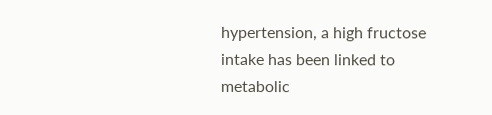hypertension, a high fructose intake has been linked to metabolic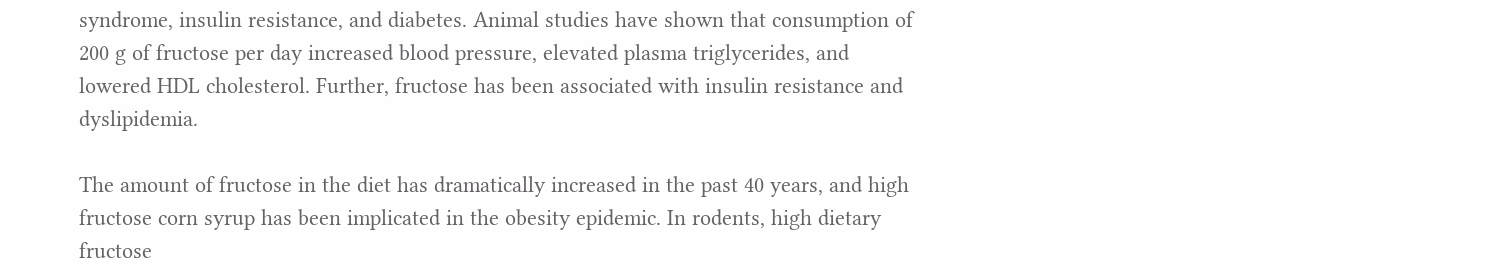syndrome, insulin resistance, and diabetes. Animal studies have shown that consumption of 200 g of fructose per day increased blood pressure, elevated plasma triglycerides, and lowered HDL cholesterol. Further, fructose has been associated with insulin resistance and dyslipidemia.

The amount of fructose in the diet has dramatically increased in the past 40 years, and high fructose corn syrup has been implicated in the obesity epidemic. In rodents, high dietary fructose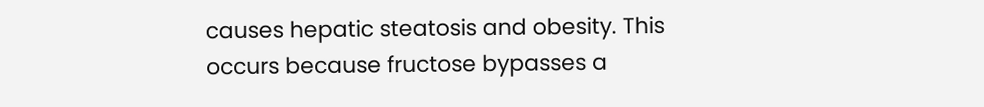causes hepatic steatosis and obesity. This occurs because fructose bypasses a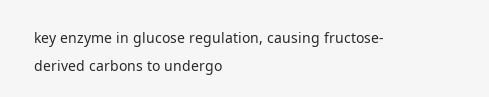key enzyme in glucose regulation, causing fructose-derived carbons to undergo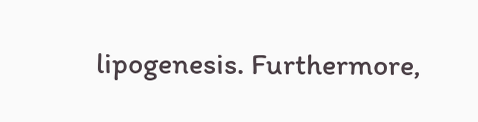lipogenesis. Furthermore,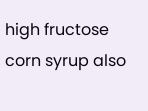high fructose corn syrup also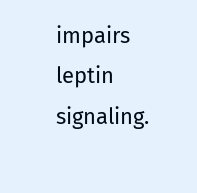impairs leptin signaling.